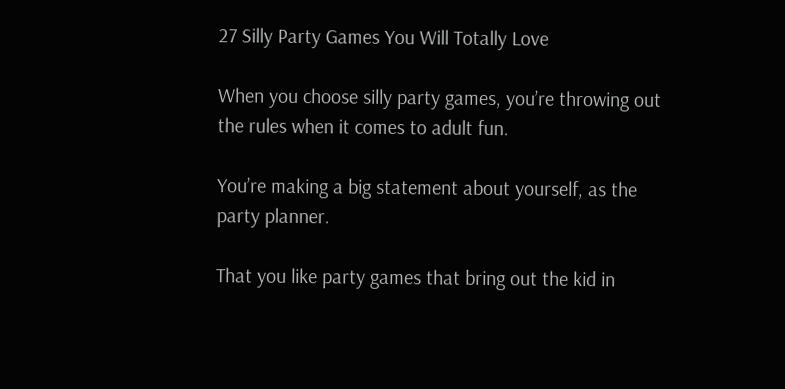27 Silly Party Games You Will Totally Love

When you choose silly party games, you’re throwing out the rules when it comes to adult fun.

You’re making a big statement about yourself, as the party planner.

That you like party games that bring out the kid in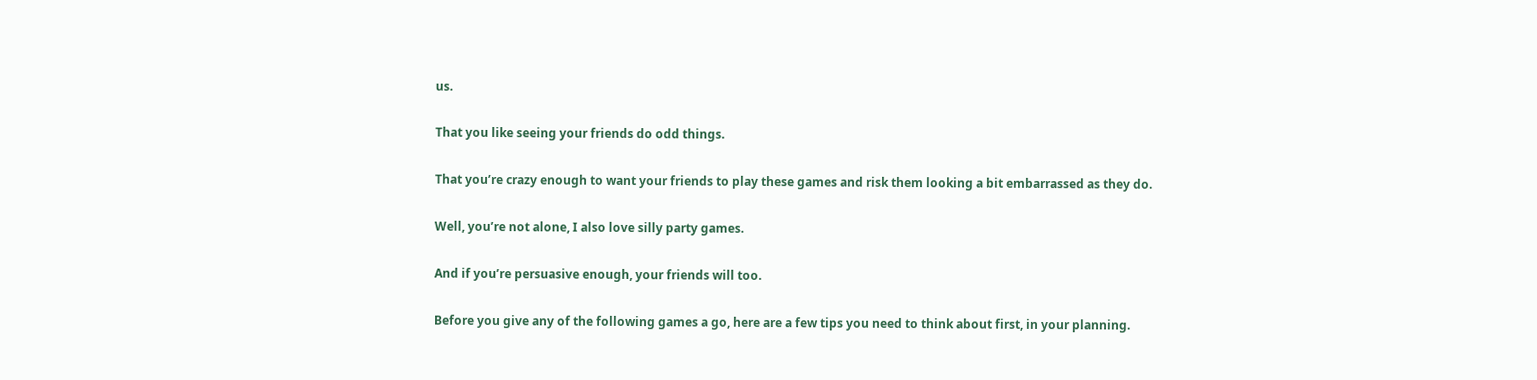us.

That you like seeing your friends do odd things.

That you’re crazy enough to want your friends to play these games and risk them looking a bit embarrassed as they do.

Well, you’re not alone, I also love silly party games.

And if you’re persuasive enough, your friends will too.

Before you give any of the following games a go, here are a few tips you need to think about first, in your planning.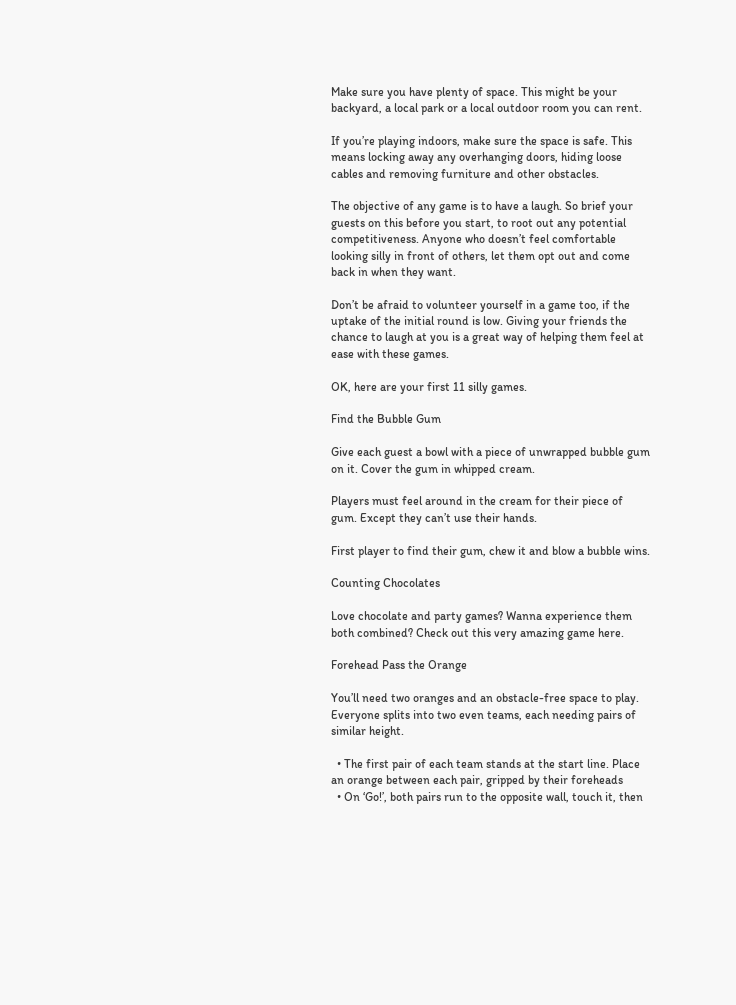Make sure you have plenty of space. This might be your backyard, a local park or a local outdoor room you can rent.

If you’re playing indoors, make sure the space is safe. This means locking away any overhanging doors, hiding loose cables and removing furniture and other obstacles.

The objective of any game is to have a laugh. So brief your guests on this before you start, to root out any potential competitiveness. Anyone who doesn’t feel comfortable looking silly in front of others, let them opt out and come back in when they want.

Don’t be afraid to volunteer yourself in a game too, if the uptake of the initial round is low. Giving your friends the chance to laugh at you is a great way of helping them feel at ease with these games.

OK, here are your first 11 silly games.

Find the Bubble Gum

Give each guest a bowl with a piece of unwrapped bubble gum on it. Cover the gum in whipped cream.

Players must feel around in the cream for their piece of gum. Except they can’t use their hands.

First player to find their gum, chew it and blow a bubble wins.

Counting Chocolates

Love chocolate and party games? Wanna experience them both combined? Check out this very amazing game here.

Forehead Pass the Orange

You’ll need two oranges and an obstacle-free space to play. Everyone splits into two even teams, each needing pairs of similar height.

  • The first pair of each team stands at the start line. Place an orange between each pair, gripped by their foreheads
  • On ‘Go!’, both pairs run to the opposite wall, touch it, then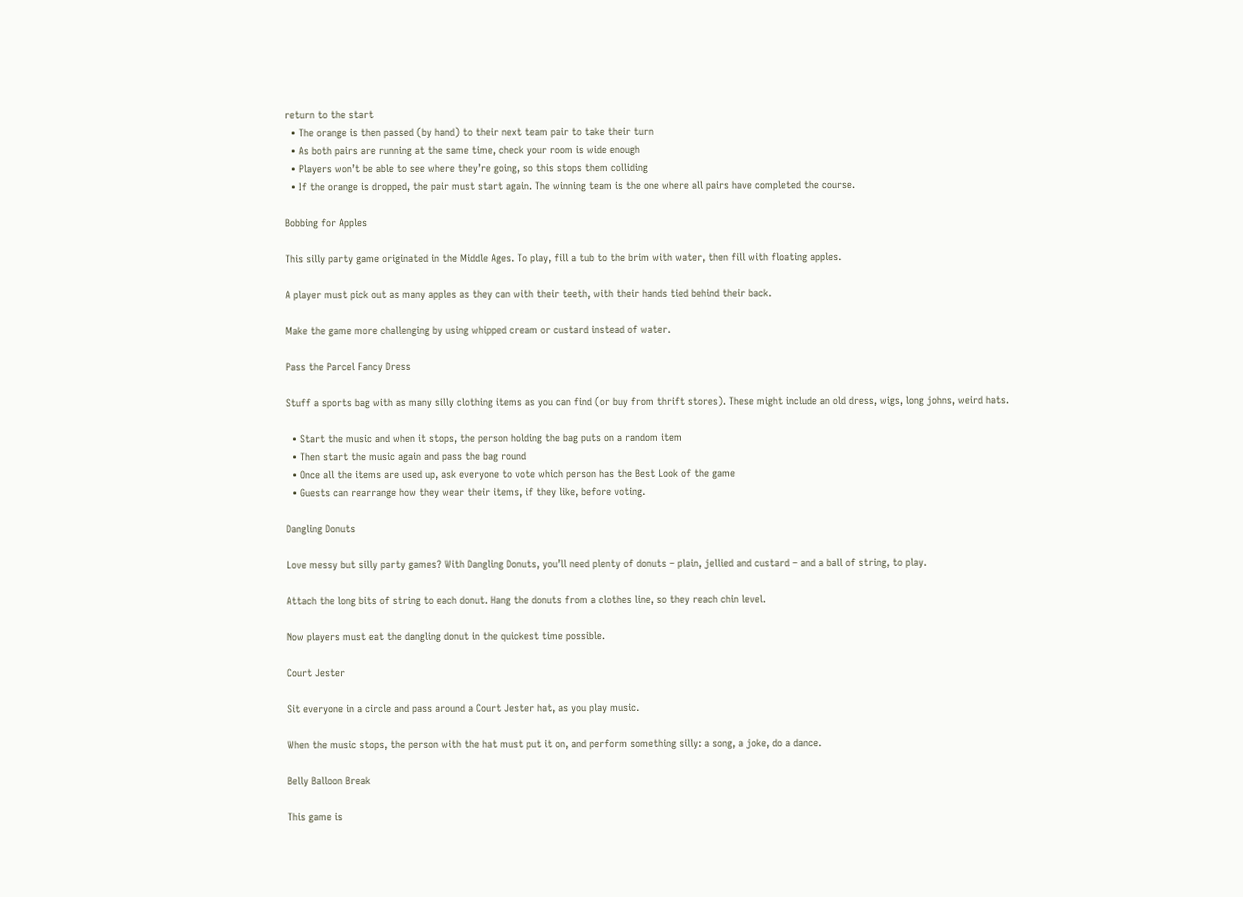return to the start
  • The orange is then passed (by hand) to their next team pair to take their turn
  • As both pairs are running at the same time, check your room is wide enough
  • Players won’t be able to see where they’re going, so this stops them colliding
  • If the orange is dropped, the pair must start again. The winning team is the one where all pairs have completed the course.

Bobbing for Apples

This silly party game originated in the Middle Ages. To play, fill a tub to the brim with water, then fill with floating apples.

A player must pick out as many apples as they can with their teeth, with their hands tied behind their back.

Make the game more challenging by using whipped cream or custard instead of water.

Pass the Parcel Fancy Dress

Stuff a sports bag with as many silly clothing items as you can find (or buy from thrift stores). These might include an old dress, wigs, long johns, weird hats.

  • Start the music and when it stops, the person holding the bag puts on a random item
  • Then start the music again and pass the bag round
  • Once all the items are used up, ask everyone to vote which person has the Best Look of the game
  • Guests can rearrange how they wear their items, if they like, before voting.

Dangling Donuts

Love messy but silly party games? With Dangling Donuts, you’ll need plenty of donuts – plain, jellied and custard – and a ball of string, to play.

Attach the long bits of string to each donut. Hang the donuts from a clothes line, so they reach chin level.

Now players must eat the dangling donut in the quickest time possible.

Court Jester

Sit everyone in a circle and pass around a Court Jester hat, as you play music.

When the music stops, the person with the hat must put it on, and perform something silly: a song, a joke, do a dance.

Belly Balloon Break

This game is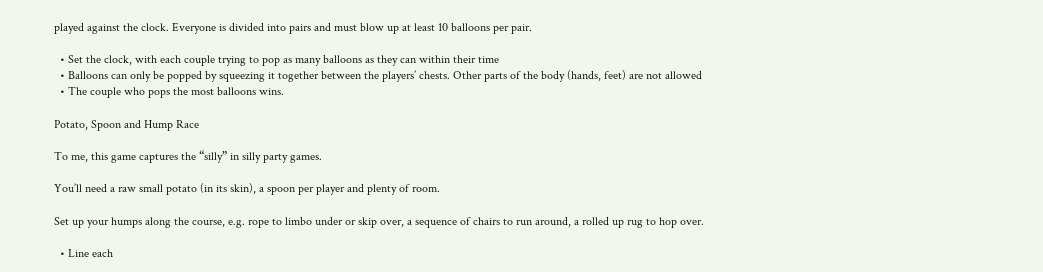played against the clock. Everyone is divided into pairs and must blow up at least 10 balloons per pair.

  • Set the clock, with each couple trying to pop as many balloons as they can within their time
  • Balloons can only be popped by squeezing it together between the players’ chests. Other parts of the body (hands, feet) are not allowed
  • The couple who pops the most balloons wins.

Potato, Spoon and Hump Race

To me, this game captures the “silly” in silly party games.

You’ll need a raw small potato (in its skin), a spoon per player and plenty of room.

Set up your humps along the course, e.g. rope to limbo under or skip over, a sequence of chairs to run around, a rolled up rug to hop over.

  • Line each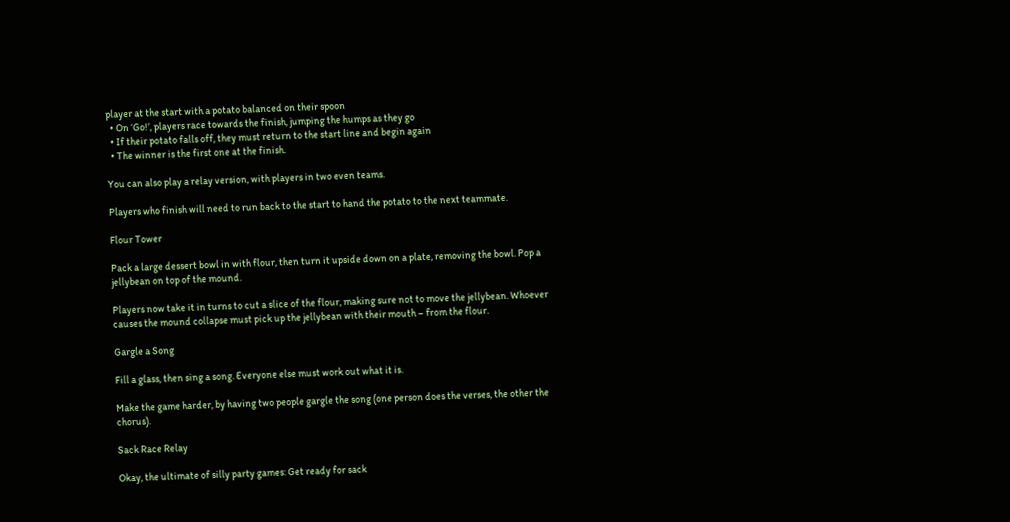player at the start with a potato balanced on their spoon
  • On ‘Go!’, players race towards the finish, jumping the humps as they go
  • If their potato falls off, they must return to the start line and begin again
  • The winner is the first one at the finish.

You can also play a relay version, with players in two even teams.

Players who finish will need to run back to the start to hand the potato to the next teammate.

Flour Tower

Pack a large dessert bowl in with flour, then turn it upside down on a plate, removing the bowl. Pop a jellybean on top of the mound.

Players now take it in turns to cut a slice of the flour, making sure not to move the jellybean. Whoever causes the mound collapse must pick up the jellybean with their mouth – from the flour.

Gargle a Song

Fill a glass, then sing a song. Everyone else must work out what it is.

Make the game harder, by having two people gargle the song (one person does the verses, the other the chorus).

Sack Race Relay

Okay, the ultimate of silly party games: Get ready for sack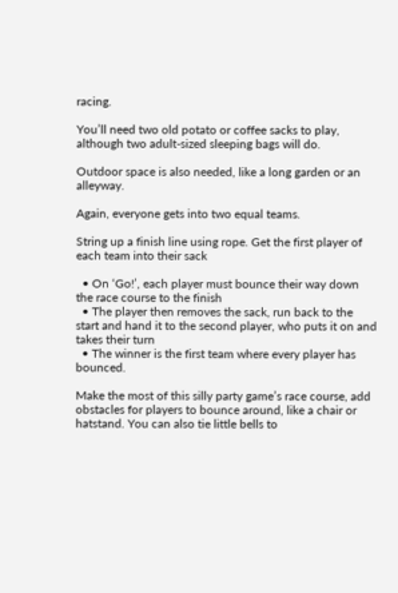racing.

You’ll need two old potato or coffee sacks to play, although two adult-sized sleeping bags will do.

Outdoor space is also needed, like a long garden or an alleyway.

Again, everyone gets into two equal teams.

String up a finish line using rope. Get the first player of each team into their sack

  • On ‘Go!’, each player must bounce their way down the race course to the finish
  • The player then removes the sack, run back to the start and hand it to the second player, who puts it on and takes their turn
  • The winner is the first team where every player has bounced.

Make the most of this silly party game’s race course, add obstacles for players to bounce around, like a chair or hatstand. You can also tie little bells to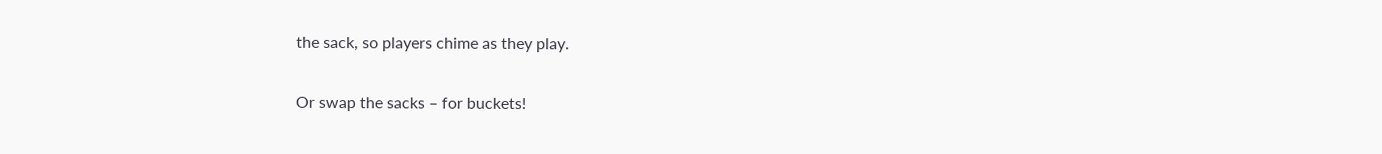the sack, so players chime as they play.

Or swap the sacks – for buckets!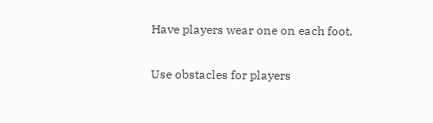Have players wear one on each foot.

Use obstacles for players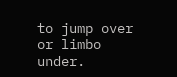to jump over or limbo under.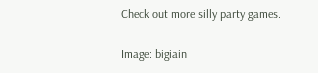Check out more silly party games.

Image: bigiain